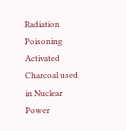Radiation Poisoning
Activated Charcoal used in Nuclear Power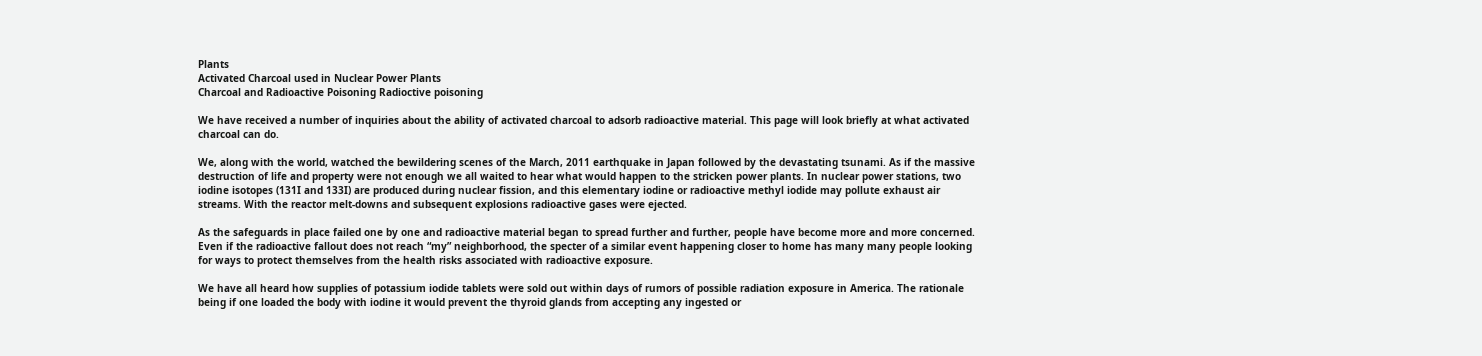Plants
Activated Charcoal used in Nuclear Power Plants
Charcoal and Radioactive Poisoning Radioctive poisoning

We have received a number of inquiries about the ability of activated charcoal to adsorb radioactive material. This page will look briefly at what activated charcoal can do.

We, along with the world, watched the bewildering scenes of the March, 2011 earthquake in Japan followed by the devastating tsunami. As if the massive destruction of life and property were not enough we all waited to hear what would happen to the stricken power plants. In nuclear power stations, two iodine isotopes (131I and 133I) are produced during nuclear fission, and this elementary iodine or radioactive methyl iodide may pollute exhaust air streams. With the reactor melt-downs and subsequent explosions radioactive gases were ejected.

As the safeguards in place failed one by one and radioactive material began to spread further and further, people have become more and more concerned. Even if the radioactive fallout does not reach “my” neighborhood, the specter of a similar event happening closer to home has many many people looking for ways to protect themselves from the health risks associated with radioactive exposure.

We have all heard how supplies of potassium iodide tablets were sold out within days of rumors of possible radiation exposure in America. The rationale being if one loaded the body with iodine it would prevent the thyroid glands from accepting any ingested or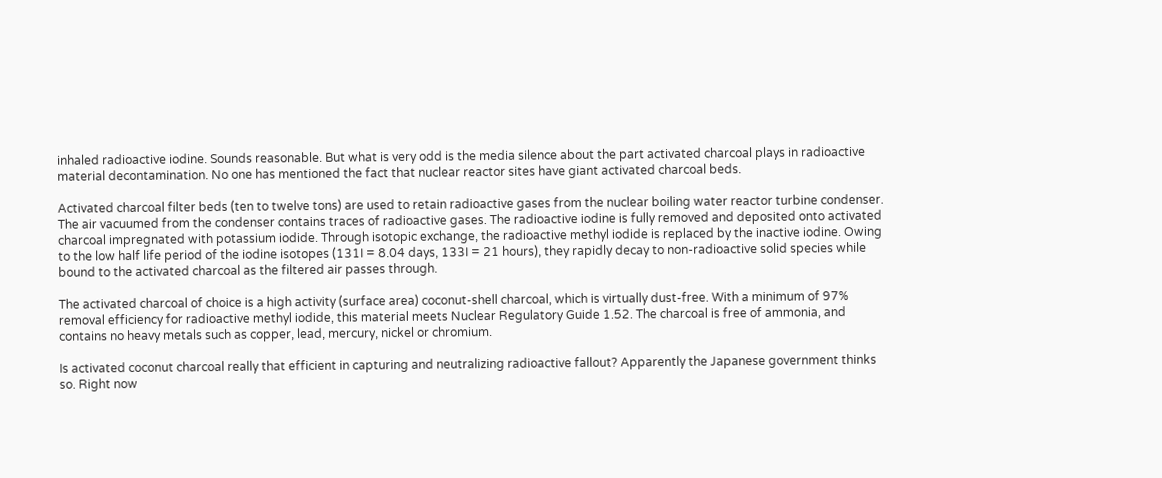inhaled radioactive iodine. Sounds reasonable. But what is very odd is the media silence about the part activated charcoal plays in radioactive material decontamination. No one has mentioned the fact that nuclear reactor sites have giant activated charcoal beds.

Activated charcoal filter beds (ten to twelve tons) are used to retain radioactive gases from the nuclear boiling water reactor turbine condenser. The air vacuumed from the condenser contains traces of radioactive gases. The radioactive iodine is fully removed and deposited onto activated charcoal impregnated with potassium iodide. Through isotopic exchange, the radioactive methyl iodide is replaced by the inactive iodine. Owing to the low half life period of the iodine isotopes (131I = 8.04 days, 133I = 21 hours), they rapidly decay to non-radioactive solid species while bound to the activated charcoal as the filtered air passes through.

The activated charcoal of choice is a high activity (surface area) coconut-shell charcoal, which is virtually dust-free. With a minimum of 97% removal efficiency for radioactive methyl iodide, this material meets Nuclear Regulatory Guide 1.52. The charcoal is free of ammonia, and contains no heavy metals such as copper, lead, mercury, nickel or chromium.

Is activated coconut charcoal really that efficient in capturing and neutralizing radioactive fallout? Apparently the Japanese government thinks so. Right now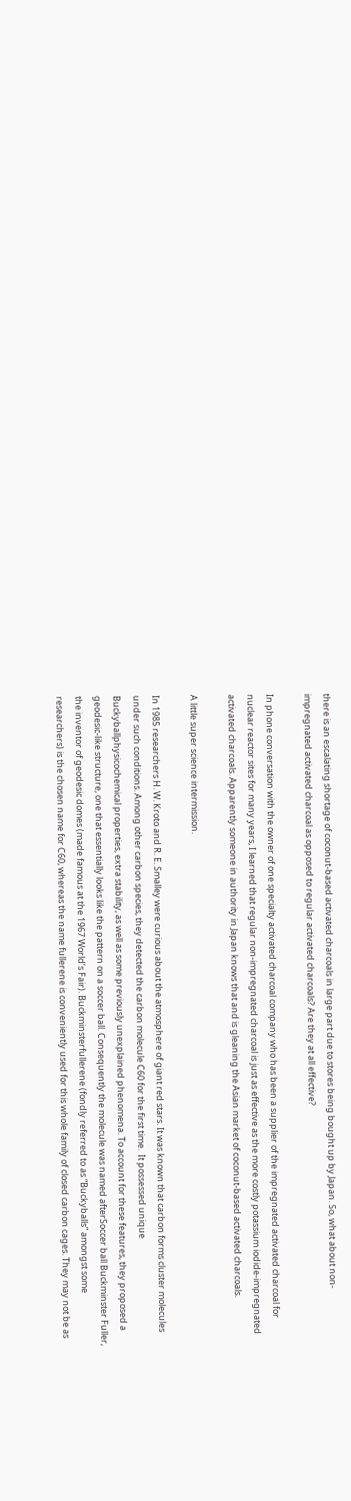there is an escalating shortage of coconut-based activated charcoals in large part due to stores being bought up by Japan. So, what about non-impregnated activated charcoal as opposed to regular activated charcoals? Are they at all effective?

In phone conversation with the owner of one specialty activated charcoal company who has been a supplier of the impregnated activated charcoal for nuclear reactor sites for many years, I learned that regular non-impregnated charcoal is just as effective as the more costly potassium iodide-impregnated activated charcoals. Apparently someone in authority in Japan knows that and is gleaning the Asian market of coconut-based activated charcoals.

A little super science intermission.

In 1985 researchers H. W. Kroto and R. E. Smalley were curious about the atmosphere of giant red stars. It was known that carbon forms cluster molecules under such conditions. Among other carbon species, they detected the carbon molecule C60 for the first time.  It possessed unique Buckyballphysicochemical properties, extra stability, as well as some previously unexplained phenomena. To account for these features, they proposed a geodesic-like structure, one that essentially looks like the pattern on a soccer ball. Consequently the molecule was named afterSoccer ball Buckminster Fuller, the inventor of geodesic domes (made famous at the 1967 World’s Fair). Buckminsterfullerene (fondly referred to as “Buckyballs” amongst some researchers) is the chosen name for C60, whereas the name fullerene is conveniently used for this whole family of closed carbon cages. They may not be as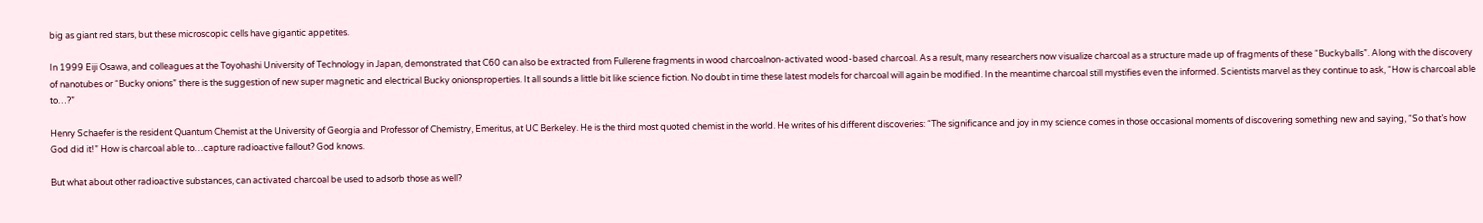big as giant red stars, but these microscopic cells have gigantic appetites.

In 1999 Eiji Osawa, and colleagues at the Toyohashi University of Technology in Japan, demonstrated that C60 can also be extracted from Fullerene fragments in wood charcoalnon-activated wood-based charcoal. As a result, many researchers now visualize charcoal as a structure made up of fragments of these “Buckyballs”. Along with the discovery of nanotubes or “Bucky onions” there is the suggestion of new super magnetic and electrical Bucky onionsproperties. It all sounds a little bit like science fiction. No doubt in time these latest models for charcoal will again be modified. In the meantime charcoal still mystifies even the informed. Scientists marvel as they continue to ask, “How is charcoal able to…?”

Henry Schaefer is the resident Quantum Chemist at the University of Georgia and Professor of Chemistry, Emeritus, at UC Berkeley. He is the third most quoted chemist in the world. He writes of his different discoveries: “The significance and joy in my science comes in those occasional moments of discovering something new and saying, “So that’s how God did it!” How is charcoal able to…capture radioactive fallout? God knows.

But what about other radioactive substances, can activated charcoal be used to adsorb those as well?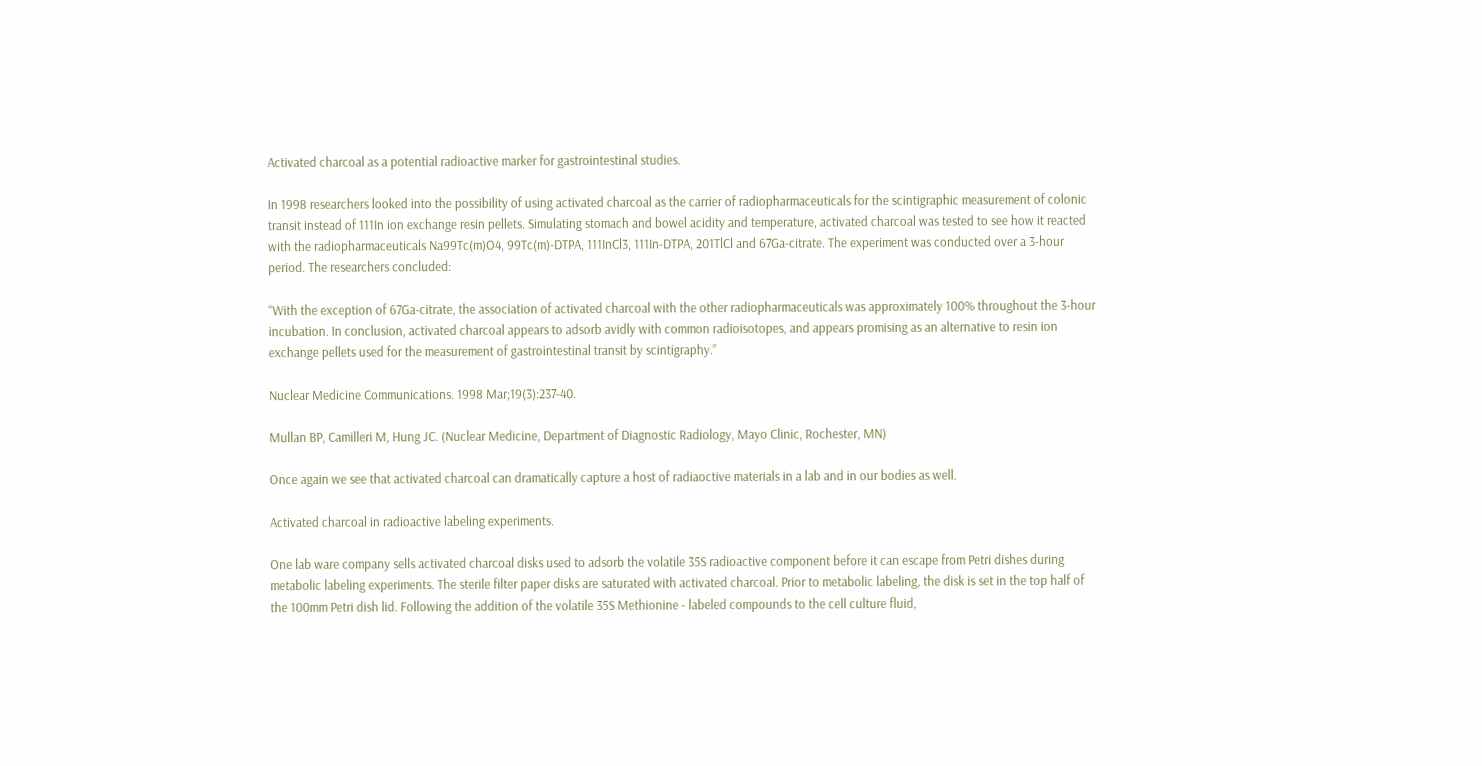Activated charcoal as a potential radioactive marker for gastrointestinal studies.

In 1998 researchers looked into the possibility of using activated charcoal as the carrier of radiopharmaceuticals for the scintigraphic measurement of colonic transit instead of 111In ion exchange resin pellets. Simulating stomach and bowel acidity and temperature, activated charcoal was tested to see how it reacted with the radiopharmaceuticals Na99Tc(m)O4, 99Tc(m)-DTPA, 111InCl3, 111In-DTPA, 201TlCl and 67Ga-citrate. The experiment was conducted over a 3-hour period. The researchers concluded:

“With the exception of 67Ga-citrate, the association of activated charcoal with the other radiopharmaceuticals was approximately 100% throughout the 3-hour incubation. In conclusion, activated charcoal appears to adsorb avidly with common radioisotopes, and appears promising as an alternative to resin ion exchange pellets used for the measurement of gastrointestinal transit by scintigraphy.”

Nuclear Medicine Communications. 1998 Mar;19(3):237-40.

Mullan BP, Camilleri M, Hung JC. (Nuclear Medicine, Department of Diagnostic Radiology, Mayo Clinic, Rochester, MN)

Once again we see that activated charcoal can dramatically capture a host of radiaoctive materials in a lab and in our bodies as well.

Activated charcoal in radioactive labeling experiments.

One lab ware company sells activated charcoal disks used to adsorb the volatile 35S radioactive component before it can escape from Petri dishes during metabolic labeling experiments. The sterile filter paper disks are saturated with activated charcoal. Prior to metabolic labeling, the disk is set in the top half of the 100mm Petri dish lid. Following the addition of the volatile 35S Methionine - labeled compounds to the cell culture fluid,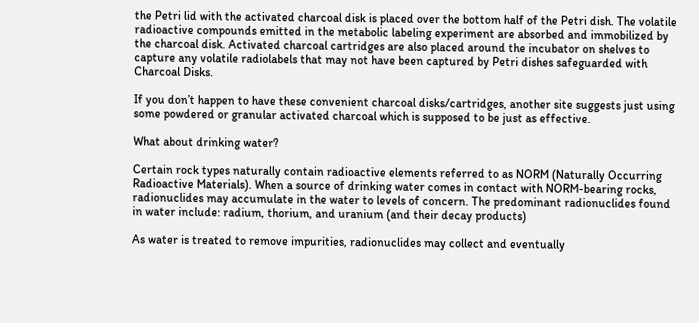the Petri lid with the activated charcoal disk is placed over the bottom half of the Petri dish. The volatile radioactive compounds emitted in the metabolic labeling experiment are absorbed and immobilized by the charcoal disk. Activated charcoal cartridges are also placed around the incubator on shelves to capture any volatile radiolabels that may not have been captured by Petri dishes safeguarded with Charcoal Disks.

If you don’t happen to have these convenient charcoal disks/cartridges, another site suggests just using some powdered or granular activated charcoal which is supposed to be just as effective.

What about drinking water?

Certain rock types naturally contain radioactive elements referred to as NORM (Naturally Occurring Radioactive Materials). When a source of drinking water comes in contact with NORM-bearing rocks, radionuclides may accumulate in the water to levels of concern. The predominant radionuclides found in water include: radium, thorium, and uranium (and their decay products)

As water is treated to remove impurities, radionuclides may collect and eventually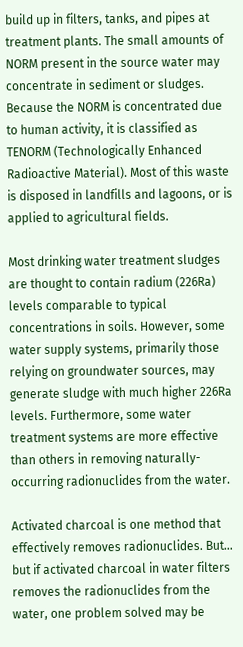build up in filters, tanks, and pipes at treatment plants. The small amounts of NORM present in the source water may concentrate in sediment or sludges. Because the NORM is concentrated due to human activity, it is classified as TENORM (Technologically Enhanced Radioactive Material). Most of this waste is disposed in landfills and lagoons, or is applied to agricultural fields.

Most drinking water treatment sludges are thought to contain radium (226Ra) levels comparable to typical concentrations in soils. However, some water supply systems, primarily those relying on groundwater sources, may generate sludge with much higher 226Ra levels. Furthermore, some water treatment systems are more effective than others in removing naturally-occurring radionuclides from the water.

Activated charcoal is one method that effectively removes radionuclides. But… but if activated charcoal in water filters removes the radionuclides from the water, one problem solved may be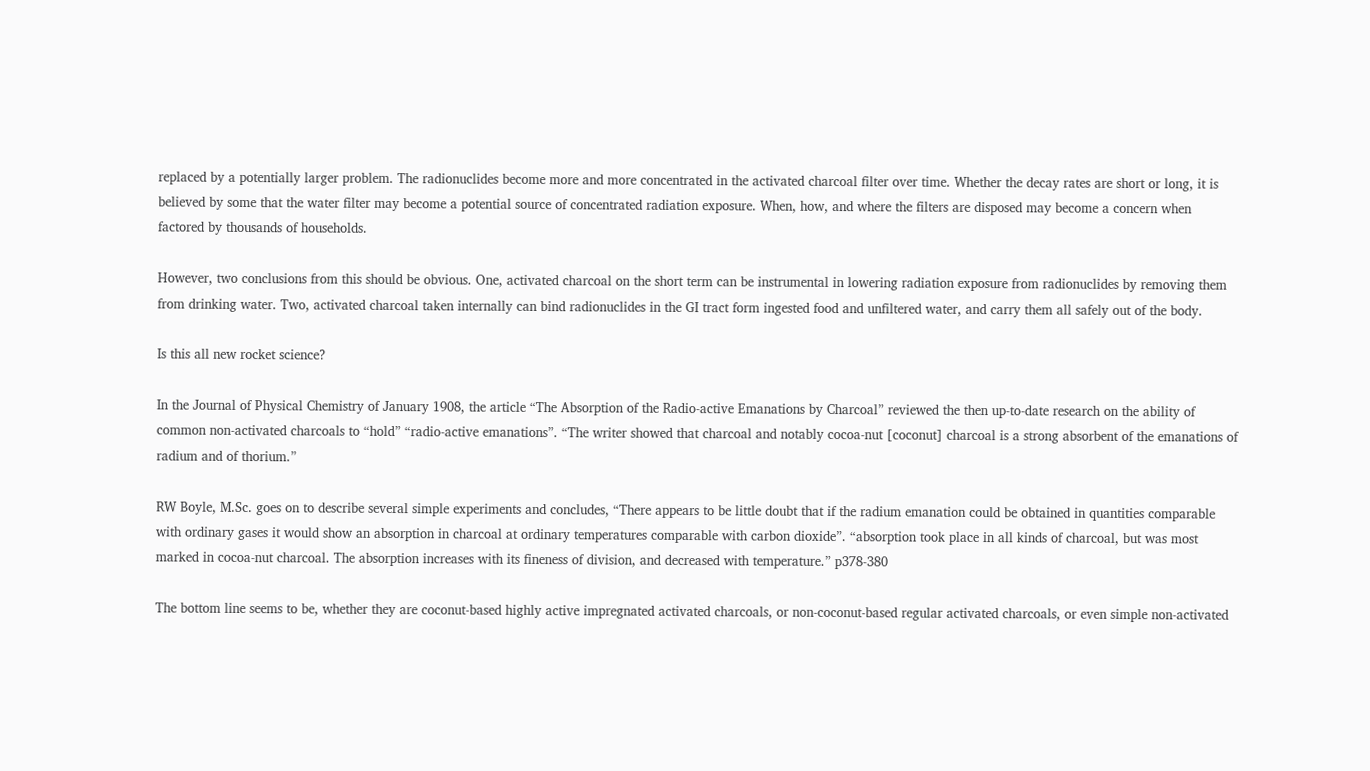replaced by a potentially larger problem. The radionuclides become more and more concentrated in the activated charcoal filter over time. Whether the decay rates are short or long, it is believed by some that the water filter may become a potential source of concentrated radiation exposure. When, how, and where the filters are disposed may become a concern when factored by thousands of households.

However, two conclusions from this should be obvious. One, activated charcoal on the short term can be instrumental in lowering radiation exposure from radionuclides by removing them from drinking water. Two, activated charcoal taken internally can bind radionuclides in the GI tract form ingested food and unfiltered water, and carry them all safely out of the body.

Is this all new rocket science?

In the Journal of Physical Chemistry of January 1908, the article “The Absorption of the Radio-active Emanations by Charcoal” reviewed the then up-to-date research on the ability of common non-activated charcoals to “hold” “radio-active emanations”. “The writer showed that charcoal and notably cocoa-nut [coconut] charcoal is a strong absorbent of the emanations of radium and of thorium.”

RW Boyle, M.Sc. goes on to describe several simple experiments and concludes, “There appears to be little doubt that if the radium emanation could be obtained in quantities comparable with ordinary gases it would show an absorption in charcoal at ordinary temperatures comparable with carbon dioxide”. “absorption took place in all kinds of charcoal, but was most marked in cocoa-nut charcoal. The absorption increases with its fineness of division, and decreased with temperature.” p378-380

The bottom line seems to be, whether they are coconut-based highly active impregnated activated charcoals, or non-coconut-based regular activated charcoals, or even simple non-activated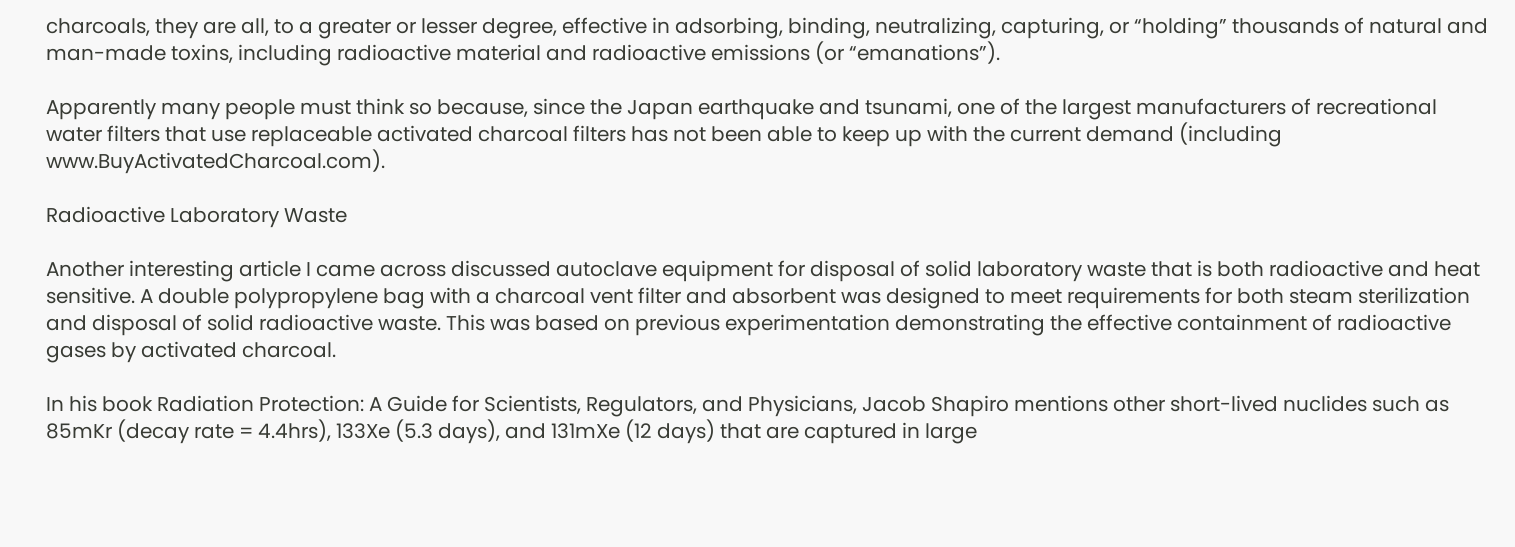charcoals, they are all, to a greater or lesser degree, effective in adsorbing, binding, neutralizing, capturing, or “holding” thousands of natural and man-made toxins, including radioactive material and radioactive emissions (or “emanations”).

Apparently many people must think so because, since the Japan earthquake and tsunami, one of the largest manufacturers of recreational water filters that use replaceable activated charcoal filters has not been able to keep up with the current demand (including www.BuyActivatedCharcoal.com).

Radioactive Laboratory Waste

Another interesting article I came across discussed autoclave equipment for disposal of solid laboratory waste that is both radioactive and heat sensitive. A double polypropylene bag with a charcoal vent filter and absorbent was designed to meet requirements for both steam sterilization and disposal of solid radioactive waste. This was based on previous experimentation demonstrating the effective containment of radioactive gases by activated charcoal.

In his book Radiation Protection: A Guide for Scientists, Regulators, and Physicians, Jacob Shapiro mentions other short-lived nuclides such as 85mKr (decay rate = 4.4hrs), 133Xe (5.3 days), and 131mXe (12 days) that are captured in large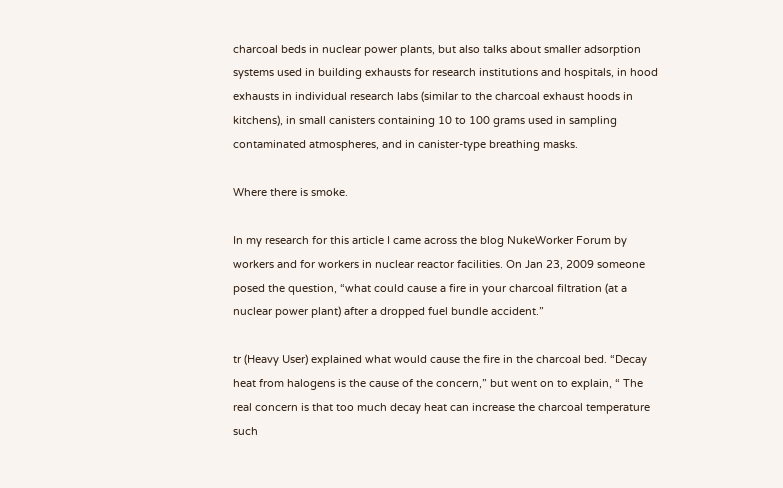charcoal beds in nuclear power plants, but also talks about smaller adsorption systems used in building exhausts for research institutions and hospitals, in hood exhausts in individual research labs (similar to the charcoal exhaust hoods in kitchens), in small canisters containing 10 to 100 grams used in sampling contaminated atmospheres, and in canister-type breathing masks.

Where there is smoke.

In my research for this article I came across the blog NukeWorker Forum by workers and for workers in nuclear reactor facilities. On Jan 23, 2009 someone posed the question, “what could cause a fire in your charcoal filtration (at a nuclear power plant) after a dropped fuel bundle accident.”

tr (Heavy User) explained what would cause the fire in the charcoal bed. “Decay heat from halogens is the cause of the concern,” but went on to explain, “ The real concern is that too much decay heat can increase the charcoal temperature such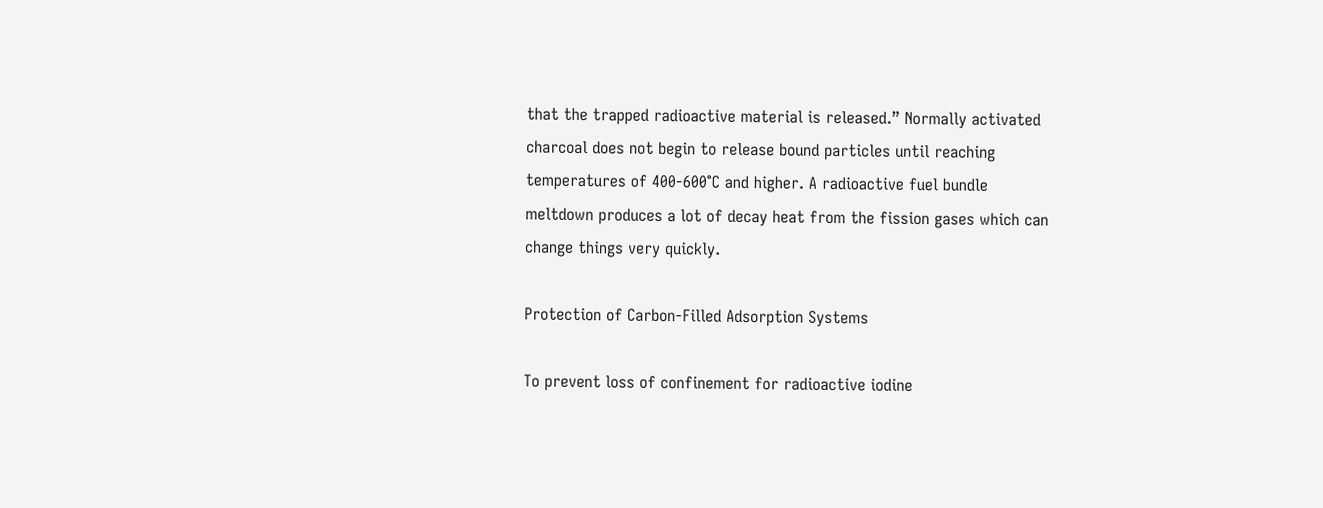that the trapped radioactive material is released.” Normally activated charcoal does not begin to release bound particles until reaching temperatures of 400-600°C and higher. A radioactive fuel bundle meltdown produces a lot of decay heat from the fission gases which can change things very quickly.

Protection of Carbon-Filled Adsorption Systems

To prevent loss of confinement for radioactive iodine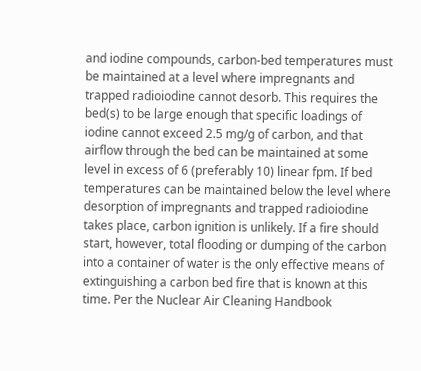and iodine compounds, carbon-bed temperatures must be maintained at a level where impregnants and trapped radioiodine cannot desorb. This requires the bed(s) to be large enough that specific loadings of iodine cannot exceed 2.5 mg/g of carbon, and that airflow through the bed can be maintained at some level in excess of 6 (preferably 10) linear fpm. If bed temperatures can be maintained below the level where desorption of impregnants and trapped radioiodine takes place, carbon ignition is unlikely. If a fire should start, however, total flooding or dumping of the carbon into a container of water is the only effective means of extinguishing a carbon bed fire that is known at this time. Per the Nuclear Air Cleaning Handbook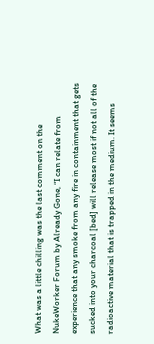What was a little chilling was the last comment on the NukeWorker Forum by Already Gone, “I can relate from experience that any smoke from any fire in containment that gets sucked into your charcoal [bed] will release most if not all of the radioactive material that is trapped in the medium. It seems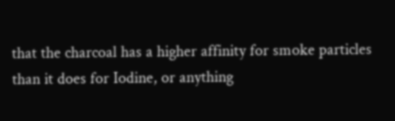that the charcoal has a higher affinity for smoke particles than it does for Iodine, or anything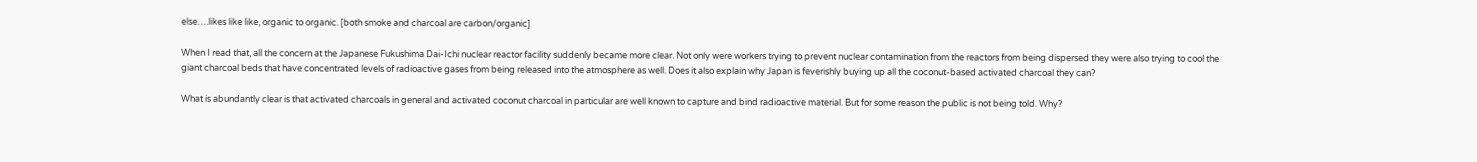else….likes like like, organic to organic. [both smoke and charcoal are carbon/organic]

When I read that, all the concern at the Japanese Fukushima Dai-Ichi nuclear reactor facility suddenly became more clear. Not only were workers trying to prevent nuclear contamination from the reactors from being dispersed they were also trying to cool the giant charcoal beds that have concentrated levels of radioactive gases from being released into the atmosphere as well. Does it also explain why Japan is feverishly buying up all the coconut-based activated charcoal they can?

What is abundantly clear is that activated charcoals in general and activated coconut charcoal in particular are well known to capture and bind radioactive material. But for some reason the public is not being told. Why?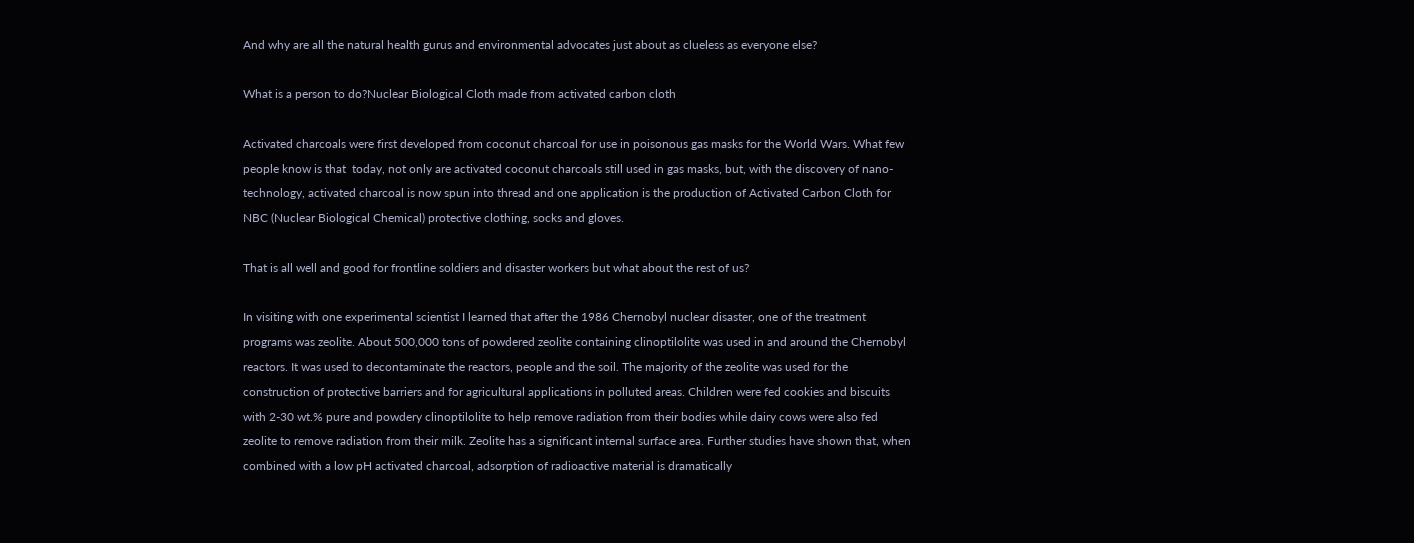And why are all the natural health gurus and environmental advocates just about as clueless as everyone else?

What is a person to do?Nuclear Biological Cloth made from activated carbon cloth

Activated charcoals were first developed from coconut charcoal for use in poisonous gas masks for the World Wars. What few people know is that  today, not only are activated coconut charcoals still used in gas masks, but, with the discovery of nano-technology, activated charcoal is now spun into thread and one application is the production of Activated Carbon Cloth for NBC (Nuclear Biological Chemical) protective clothing, socks and gloves.

That is all well and good for frontline soldiers and disaster workers but what about the rest of us?

In visiting with one experimental scientist I learned that after the 1986 Chernobyl nuclear disaster, one of the treatment programs was zeolite. About 500,000 tons of powdered zeolite containing clinoptilolite was used in and around the Chernobyl reactors. It was used to decontaminate the reactors, people and the soil. The majority of the zeolite was used for the construction of protective barriers and for agricultural applications in polluted areas. Children were fed cookies and biscuits with 2-30 wt.% pure and powdery clinoptilolite to help remove radiation from their bodies while dairy cows were also fed zeolite to remove radiation from their milk. Zeolite has a significant internal surface area. Further studies have shown that, when combined with a low pH activated charcoal, adsorption of radioactive material is dramatically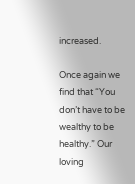increased.

Once again we find that “You don’t have to be wealthy to be healthy.” Our loving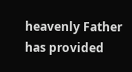heavenly Father has provided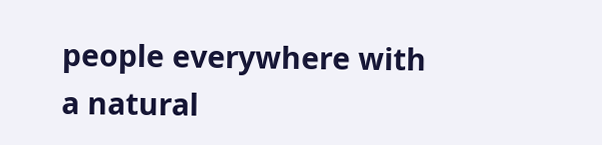people everywhere with a natural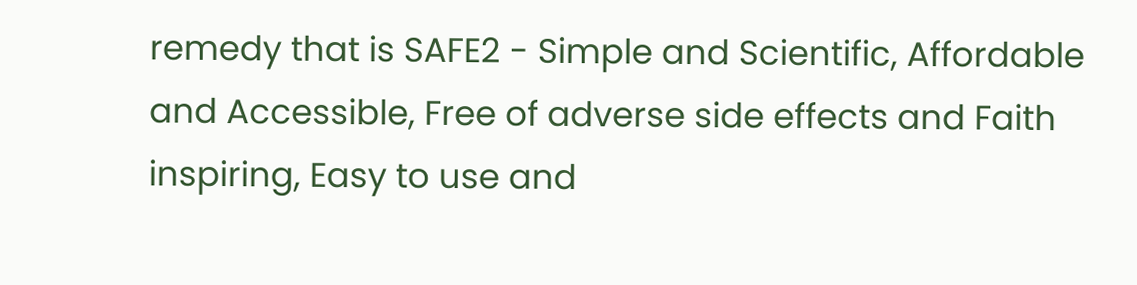remedy that is SAFE2 - Simple and Scientific, Affordable and Accessible, Free of adverse side effects and Faith inspiring, Easy to use and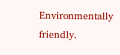Environmentally friendly.